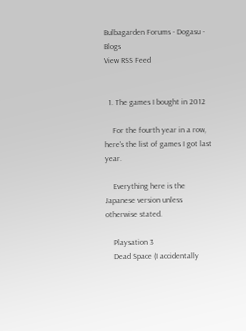Bulbagarden Forums - Dogasu - Blogs
View RSS Feed


  1. The games I bought in 2012

    For the fourth year in a row, here's the list of games I got last year.

    Everything here is the Japanese version unless otherwise stated.

    Playsation 3
    Dead Space (I accidentally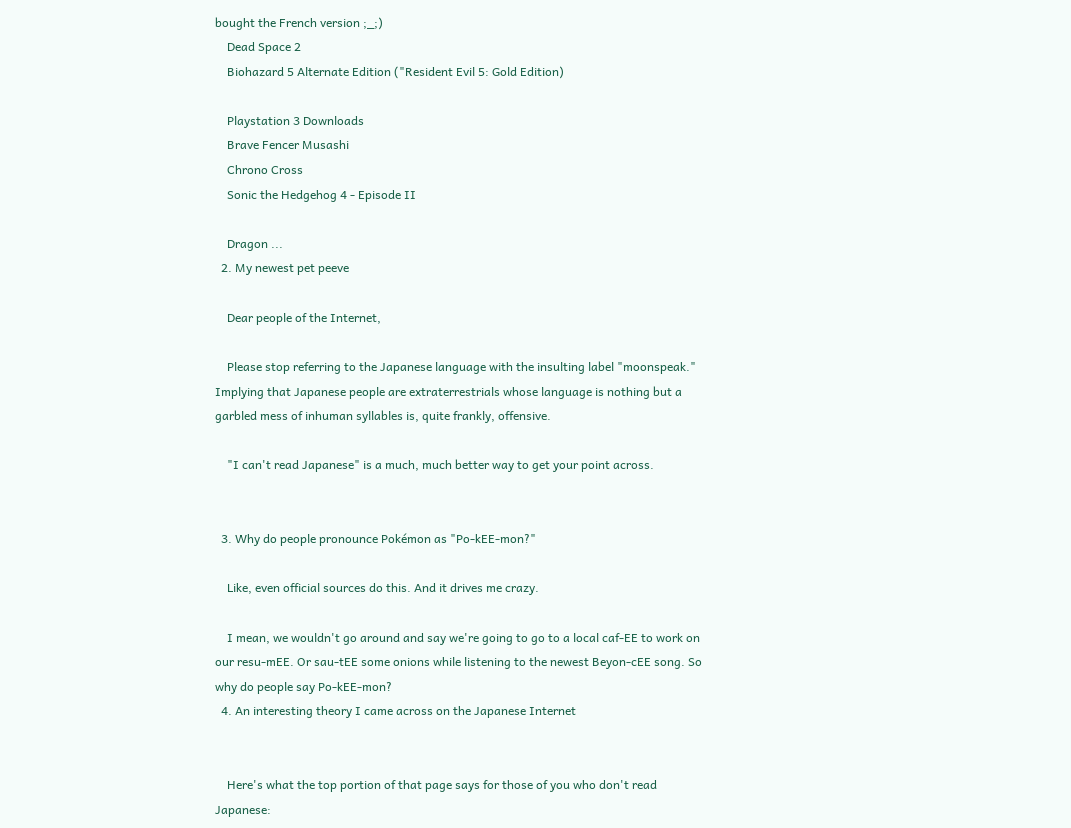bought the French version ;_;)
    Dead Space 2
    Biohazard 5 Alternate Edition ("Resident Evil 5: Gold Edition)

    Playstation 3 Downloads
    Brave Fencer Musashi
    Chrono Cross
    Sonic the Hedgehog 4 - Episode II

    Dragon ...
  2. My newest pet peeve

    Dear people of the Internet,

    Please stop referring to the Japanese language with the insulting label "moonspeak." Implying that Japanese people are extraterrestrials whose language is nothing but a garbled mess of inhuman syllables is, quite frankly, offensive.

    "I can't read Japanese" is a much, much better way to get your point across.


  3. Why do people pronounce Pokémon as "Po-kEE-mon?"

    Like, even official sources do this. And it drives me crazy.

    I mean, we wouldn't go around and say we're going to go to a local caf-EE to work on our resu-mEE. Or sau-tEE some onions while listening to the newest Beyon-cEE song. So why do people say Po-kEE-mon?
  4. An interesting theory I came across on the Japanese Internet


    Here's what the top portion of that page says for those of you who don't read Japanese: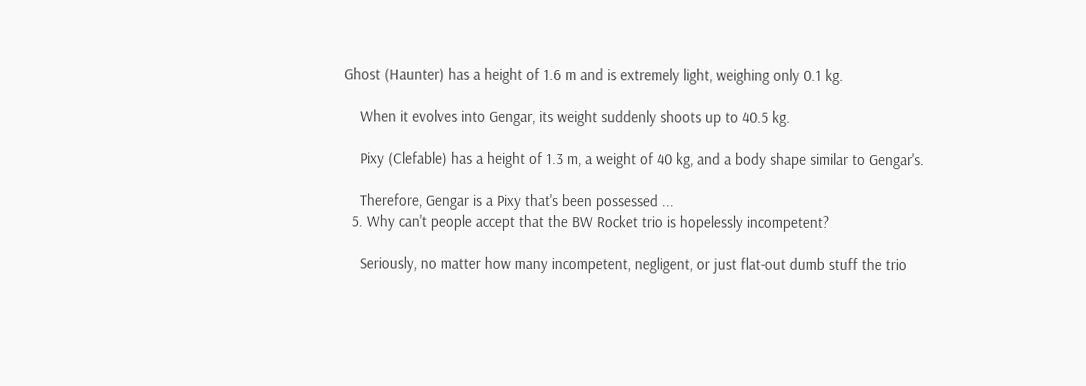Ghost (Haunter) has a height of 1.6 m and is extremely light, weighing only 0.1 kg.

    When it evolves into Gengar, its weight suddenly shoots up to 40.5 kg.

    Pixy (Clefable) has a height of 1.3 m, a weight of 40 kg, and a body shape similar to Gengar's.

    Therefore, Gengar is a Pixy that's been possessed ...
  5. Why can't people accept that the BW Rocket trio is hopelessly incompetent?

    Seriously, no matter how many incompetent, negligent, or just flat-out dumb stuff the trio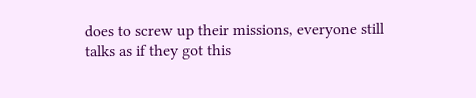does to screw up their missions, everyone still talks as if they got this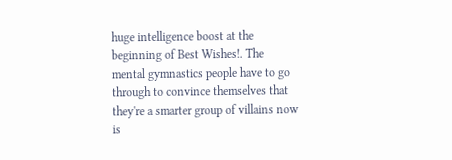huge intelligence boost at the beginning of Best Wishes!. The mental gymnastics people have to go through to convince themselves that they're a smarter group of villains now is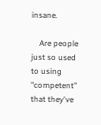insane.

    Are people just so used to using "competent" that they've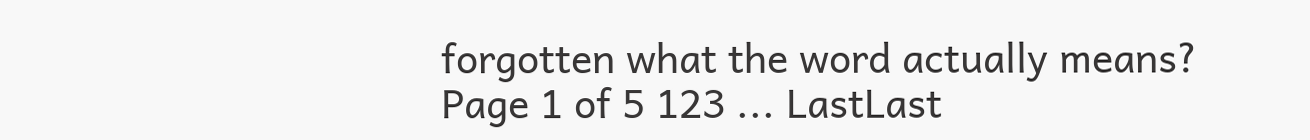forgotten what the word actually means?
Page 1 of 5 123 ... LastLast